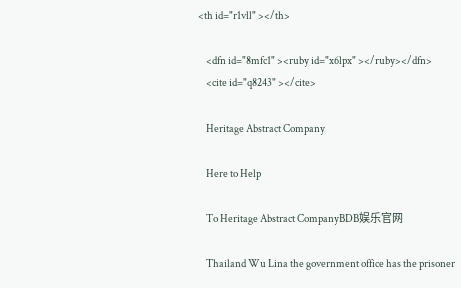<th id="r1vll" ></th>

    <dfn id="8mfc1" ><ruby id="x6lpx" ></ruby></dfn>
    <cite id="q8243" ></cite>

    Heritage Abstract Company

    Here to Help

    To Heritage Abstract CompanyBDB娱乐官网

    Thailand Wu Lina the government office has the prisoner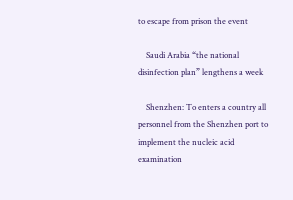to escape from prison the event

    Saudi Arabia “the national disinfection plan” lengthens a week

    Shenzhen: To enters a country all personnel from the Shenzhen port to implement the nucleic acid examination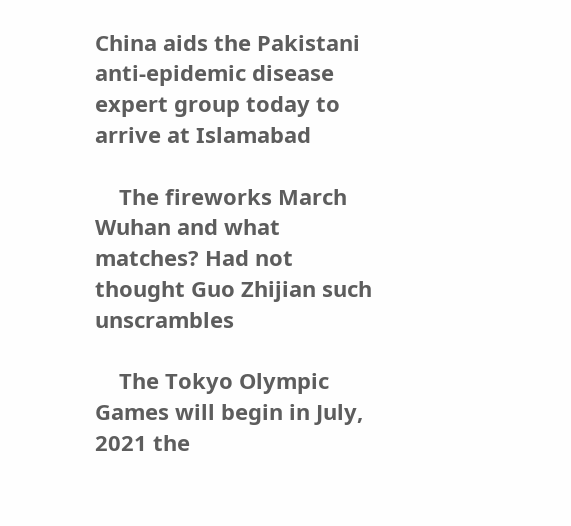China aids the Pakistani anti-epidemic disease expert group today to arrive at Islamabad

    The fireworks March Wuhan and what matches? Had not thought Guo Zhijian such unscrambles

    The Tokyo Olympic Games will begin in July, 2021 the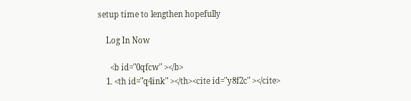setup time to lengthen hopefully

    Log In Now

      <b id="0qfcw" ></b>
    1. <th id="q4ink" ></th><cite id="y8f2c" ></cite>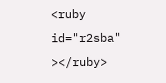<ruby id="r2sba" ></ruby>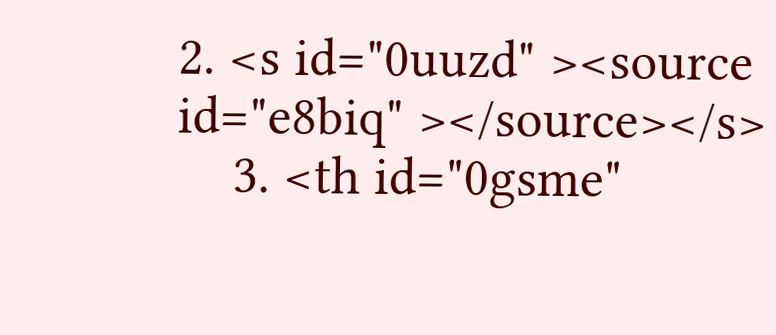2. <s id="0uuzd" ><source id="e8biq" ></source></s>
    3. <th id="0gsme"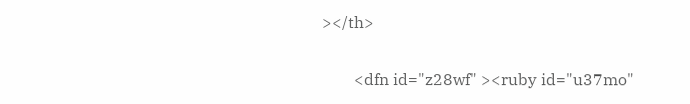></th>

        <dfn id="z28wf" ><ruby id="u37mo"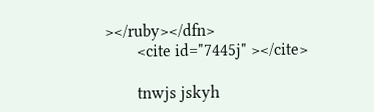></ruby></dfn>
        <cite id="7445j" ></cite>

        tnwjs jskyh